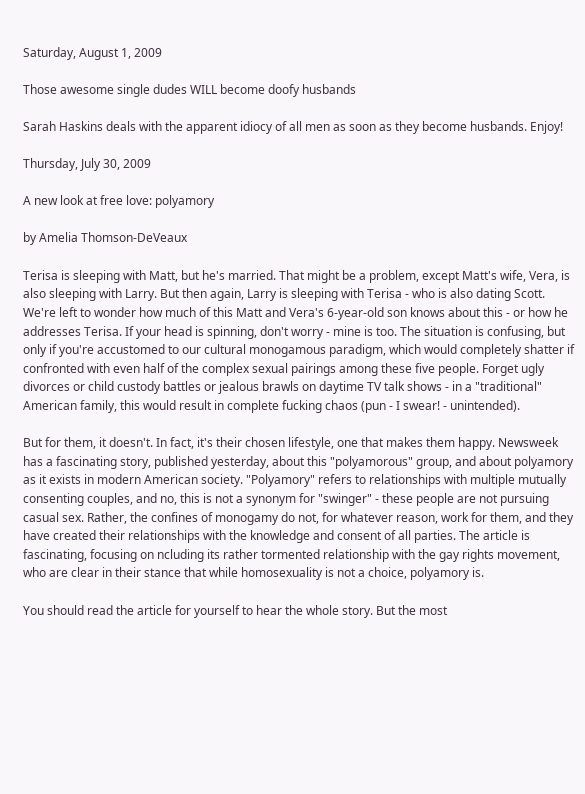Saturday, August 1, 2009

Those awesome single dudes WILL become doofy husbands

Sarah Haskins deals with the apparent idiocy of all men as soon as they become husbands. Enjoy!

Thursday, July 30, 2009

A new look at free love: polyamory

by Amelia Thomson-DeVeaux

Terisa is sleeping with Matt, but he's married. That might be a problem, except Matt's wife, Vera, is also sleeping with Larry. But then again, Larry is sleeping with Terisa - who is also dating Scott. We're left to wonder how much of this Matt and Vera's 6-year-old son knows about this - or how he addresses Terisa. If your head is spinning, don't worry - mine is too. The situation is confusing, but only if you're accustomed to our cultural monogamous paradigm, which would completely shatter if confronted with even half of the complex sexual pairings among these five people. Forget ugly divorces or child custody battles or jealous brawls on daytime TV talk shows - in a "traditional" American family, this would result in complete fucking chaos (pun - I swear! - unintended).

But for them, it doesn't. In fact, it's their chosen lifestyle, one that makes them happy. Newsweek has a fascinating story, published yesterday, about this "polyamorous" group, and about polyamory as it exists in modern American society. "Polyamory" refers to relationships with multiple mutually consenting couples, and no, this is not a synonym for "swinger" - these people are not pursuing casual sex. Rather, the confines of monogamy do not, for whatever reason, work for them, and they have created their relationships with the knowledge and consent of all parties. The article is fascinating, focusing on ncluding its rather tormented relationship with the gay rights movement, who are clear in their stance that while homosexuality is not a choice, polyamory is.

You should read the article for yourself to hear the whole story. But the most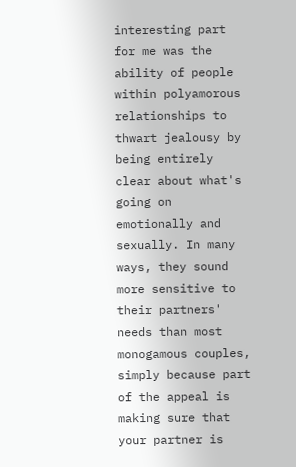interesting part for me was the ability of people within polyamorous relationships to thwart jealousy by being entirely clear about what's going on emotionally and sexually. In many ways, they sound more sensitive to their partners' needs than most monogamous couples, simply because part of the appeal is making sure that your partner is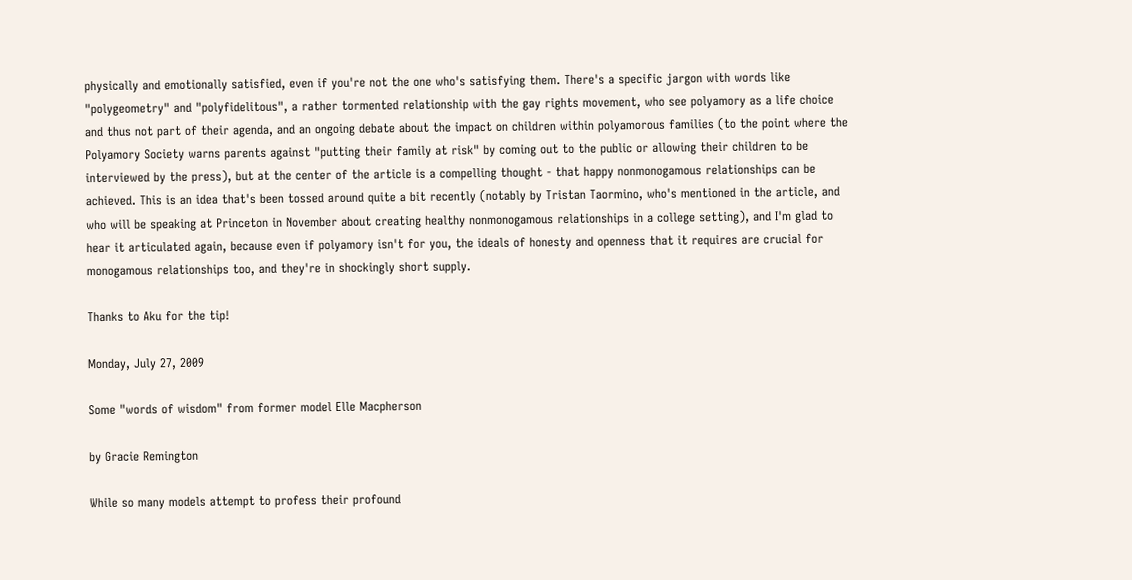physically and emotionally satisfied, even if you're not the one who's satisfying them. There's a specific jargon with words like "polygeometry" and "polyfidelitous", a rather tormented relationship with the gay rights movement, who see polyamory as a life choice and thus not part of their agenda, and an ongoing debate about the impact on children within polyamorous families (to the point where the Polyamory Society warns parents against "putting their family at risk" by coming out to the public or allowing their children to be interviewed by the press), but at the center of the article is a compelling thought - that happy nonmonogamous relationships can be achieved. This is an idea that's been tossed around quite a bit recently (notably by Tristan Taormino, who's mentioned in the article, and who will be speaking at Princeton in November about creating healthy nonmonogamous relationships in a college setting), and I'm glad to hear it articulated again, because even if polyamory isn't for you, the ideals of honesty and openness that it requires are crucial for monogamous relationships too, and they're in shockingly short supply.

Thanks to Aku for the tip!

Monday, July 27, 2009

Some "words of wisdom" from former model Elle Macpherson

by Gracie Remington

While so many models attempt to profess their profound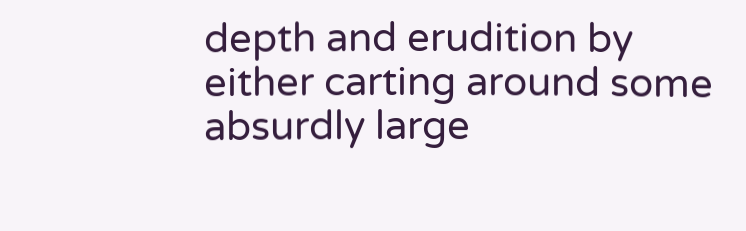depth and erudition by either carting around some absurdly large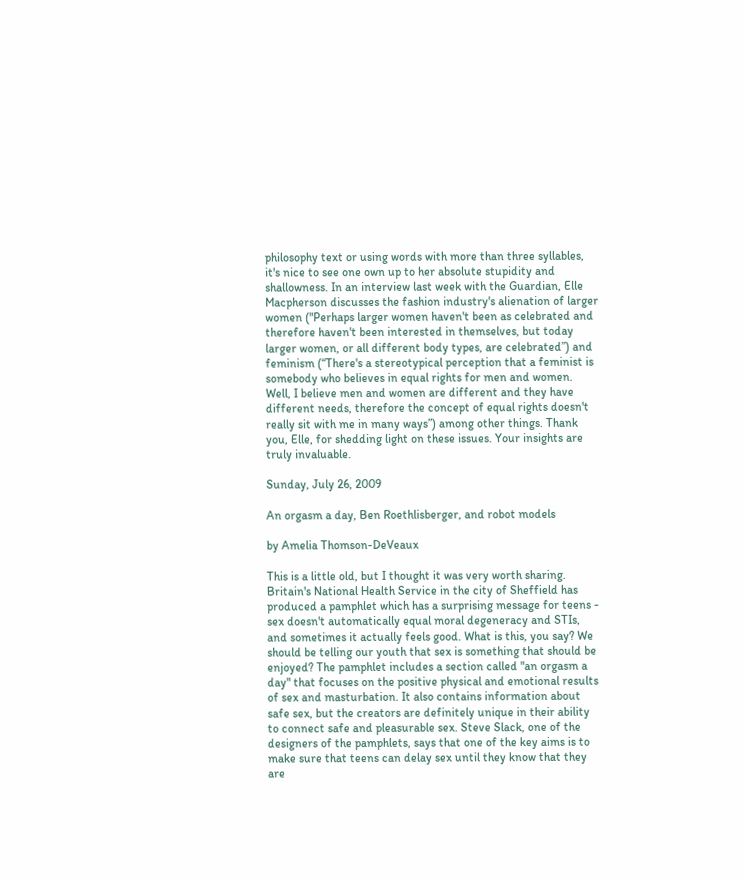philosophy text or using words with more than three syllables, it's nice to see one own up to her absolute stupidity and shallowness. In an interview last week with the Guardian, Elle Macpherson discusses the fashion industry's alienation of larger women ("Perhaps larger women haven't been as celebrated and therefore haven't been interested in themselves, but today larger women, or all different body types, are celebrated”) and feminism (“There's a stereotypical perception that a feminist is somebody who believes in equal rights for men and women. Well, I believe men and women are different and they have different needs, therefore the concept of equal rights doesn't really sit with me in many ways”) among other things. Thank you, Elle, for shedding light on these issues. Your insights are truly invaluable.

Sunday, July 26, 2009

An orgasm a day, Ben Roethlisberger, and robot models

by Amelia Thomson-DeVeaux

This is a little old, but I thought it was very worth sharing. Britain's National Health Service in the city of Sheffield has produced a pamphlet which has a surprising message for teens - sex doesn't automatically equal moral degeneracy and STIs, and sometimes it actually feels good. What is this, you say? We should be telling our youth that sex is something that should be enjoyed? The pamphlet includes a section called "an orgasm a day" that focuses on the positive physical and emotional results of sex and masturbation. It also contains information about safe sex, but the creators are definitely unique in their ability to connect safe and pleasurable sex. Steve Slack, one of the designers of the pamphlets, says that one of the key aims is to make sure that teens can delay sex until they know that they are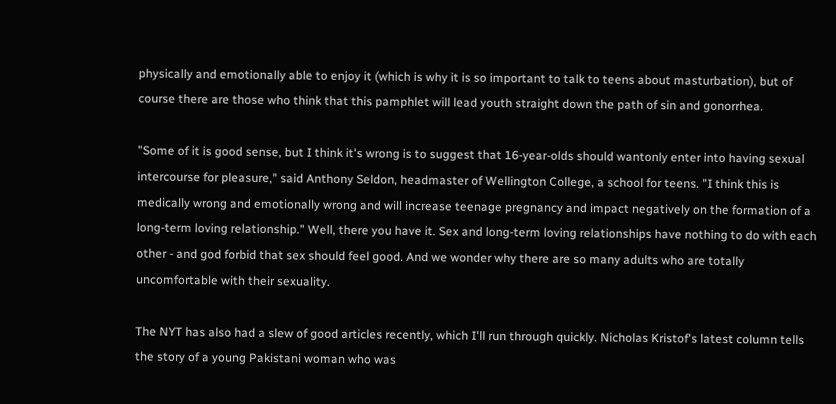physically and emotionally able to enjoy it (which is why it is so important to talk to teens about masturbation), but of course there are those who think that this pamphlet will lead youth straight down the path of sin and gonorrhea.

"Some of it is good sense, but I think it's wrong is to suggest that 16-year-olds should wantonly enter into having sexual intercourse for pleasure," said Anthony Seldon, headmaster of Wellington College, a school for teens. "I think this is medically wrong and emotionally wrong and will increase teenage pregnancy and impact negatively on the formation of a long-term loving relationship." Well, there you have it. Sex and long-term loving relationships have nothing to do with each other - and god forbid that sex should feel good. And we wonder why there are so many adults who are totally uncomfortable with their sexuality.

The NYT has also had a slew of good articles recently, which I'll run through quickly. Nicholas Kristof's latest column tells the story of a young Pakistani woman who was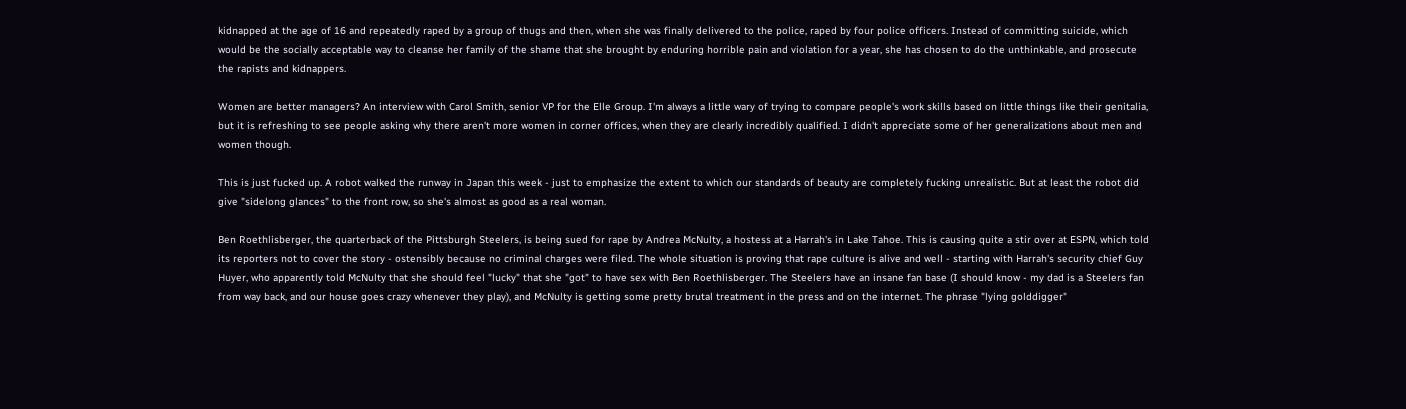kidnapped at the age of 16 and repeatedly raped by a group of thugs and then, when she was finally delivered to the police, raped by four police officers. Instead of committing suicide, which would be the socially acceptable way to cleanse her family of the shame that she brought by enduring horrible pain and violation for a year, she has chosen to do the unthinkable, and prosecute the rapists and kidnappers.

Women are better managers? An interview with Carol Smith, senior VP for the Elle Group. I'm always a little wary of trying to compare people's work skills based on little things like their genitalia, but it is refreshing to see people asking why there aren't more women in corner offices, when they are clearly incredibly qualified. I didn't appreciate some of her generalizations about men and women though.

This is just fucked up. A robot walked the runway in Japan this week - just to emphasize the extent to which our standards of beauty are completely fucking unrealistic. But at least the robot did give "sidelong glances" to the front row, so she's almost as good as a real woman.

Ben Roethlisberger, the quarterback of the Pittsburgh Steelers, is being sued for rape by Andrea McNulty, a hostess at a Harrah's in Lake Tahoe. This is causing quite a stir over at ESPN, which told its reporters not to cover the story - ostensibly because no criminal charges were filed. The whole situation is proving that rape culture is alive and well - starting with Harrah's security chief Guy Huyer, who apparently told McNulty that she should feel "lucky" that she "got" to have sex with Ben Roethlisberger. The Steelers have an insane fan base (I should know - my dad is a Steelers fan from way back, and our house goes crazy whenever they play), and McNulty is getting some pretty brutal treatment in the press and on the internet. The phrase "lying golddigger"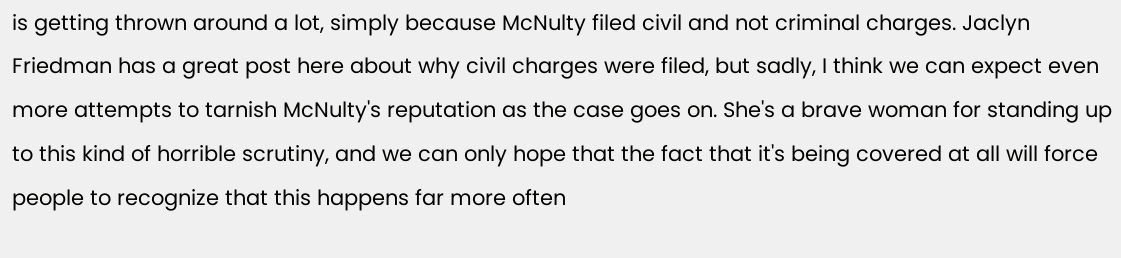is getting thrown around a lot, simply because McNulty filed civil and not criminal charges. Jaclyn Friedman has a great post here about why civil charges were filed, but sadly, I think we can expect even more attempts to tarnish McNulty's reputation as the case goes on. She's a brave woman for standing up to this kind of horrible scrutiny, and we can only hope that the fact that it's being covered at all will force people to recognize that this happens far more often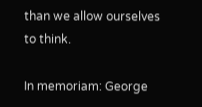than we allow ourselves to think.

In memoriam: George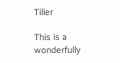Tiller

This is a wonderfully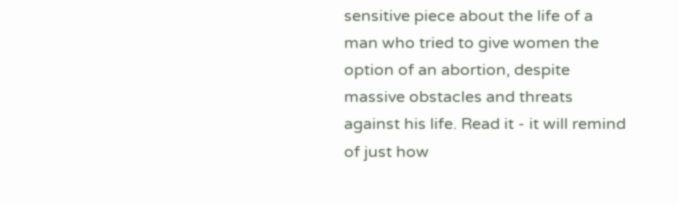sensitive piece about the life of a man who tried to give women the option of an abortion, despite massive obstacles and threats against his life. Read it - it will remind of just how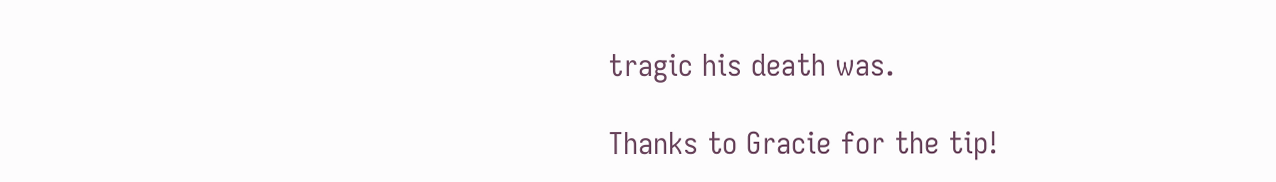tragic his death was.

Thanks to Gracie for the tip!